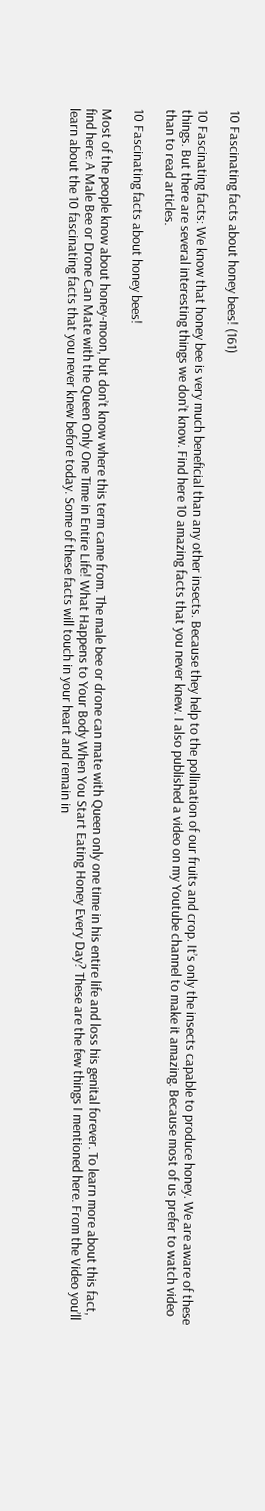10 Fascinating facts about honey bees! (161)

10 Fascinating facts: We know that honey bee is very much beneficial than any other insects. Because they help to the pollination of our fruits and crop. It’s only the insects capable to produce honey. We are aware of these things. But there are several interesting things we don’t know. Find here 10 amazing facts that you never knew. I also published a video on my Youtube channel to make it amazing. Because most of us prefer to watch video than to read articles.

10 Fascinating facts about honey bees!

Most of the people know about honey-moon, but don’t know where this term came from. The male bee or drone can mate with Queen only one time in his entire life and loss his genital forever. To learn more about this fact, find here: A Male Bee or Drone Can Mate with the Queen Only One Time in Entire Life! What Happens to Your Body When You Start Eating Honey Every Day? These are the few things I mentioned here. From the Video you’ll learn about the 10 fascinating facts that you never knew before today. Some of these facts will touch in your heart and remain in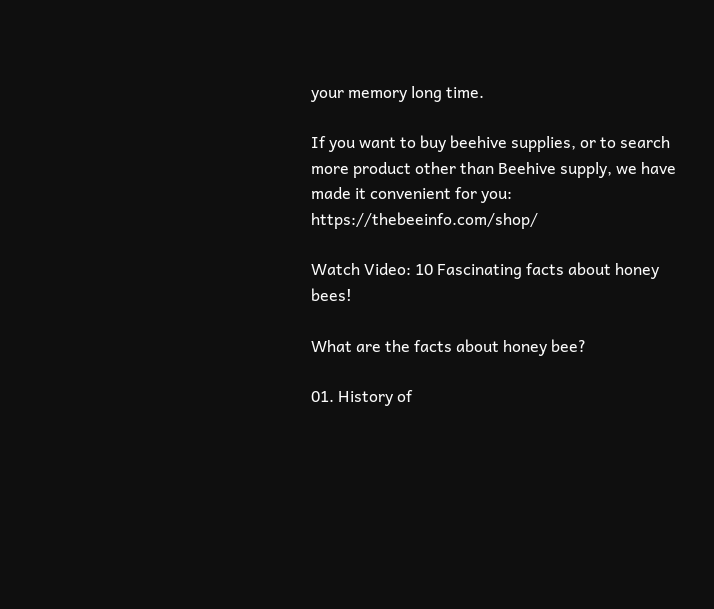your memory long time.

If you want to buy beehive supplies, or to search more product other than Beehive supply, we have made it convenient for you: https://thebeeinfo.com/shop/

Watch Video: 10 Fascinating facts about honey bees!

What are the facts about honey bee?

01. History of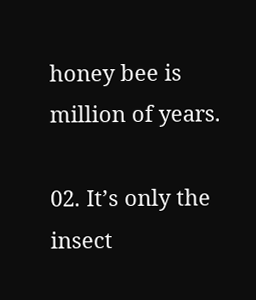honey bee is million of years.

02. It’s only the insect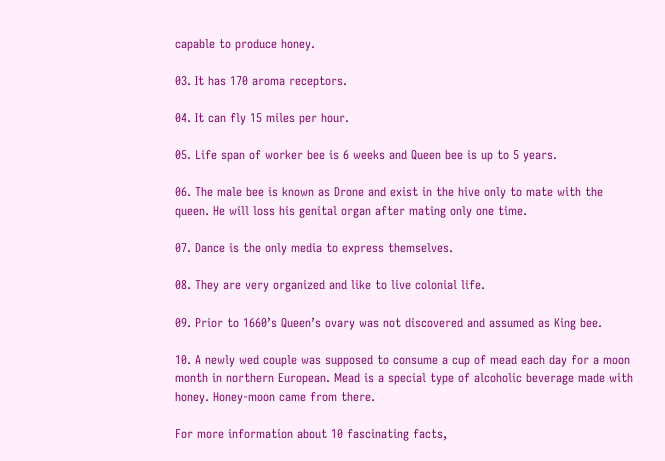capable to produce honey.

03. It has 170 aroma receptors.

04. It can fly 15 miles per hour.

05. Life span of worker bee is 6 weeks and Queen bee is up to 5 years.

06. The male bee is known as Drone and exist in the hive only to mate with the queen. He will loss his genital organ after mating only one time.

07. Dance is the only media to express themselves.

08. They are very organized and like to live colonial life.

09. Prior to 1660’s Queen’s ovary was not discovered and assumed as King bee.

10. A newly wed couple was supposed to consume a cup of mead each day for a moon month in northern European. Mead is a special type of alcoholic beverage made with honey. Honey-moon came from there.

For more information about 10 fascinating facts,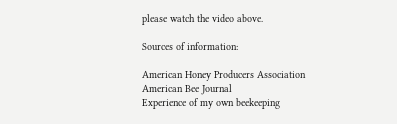please watch the video above.

Sources of information:

American Honey Producers Association
American Bee Journal
Experience of my own beekeeping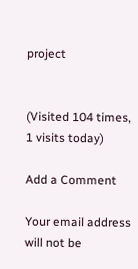project


(Visited 104 times, 1 visits today)

Add a Comment

Your email address will not be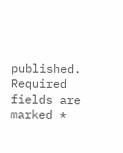published. Required fields are marked *